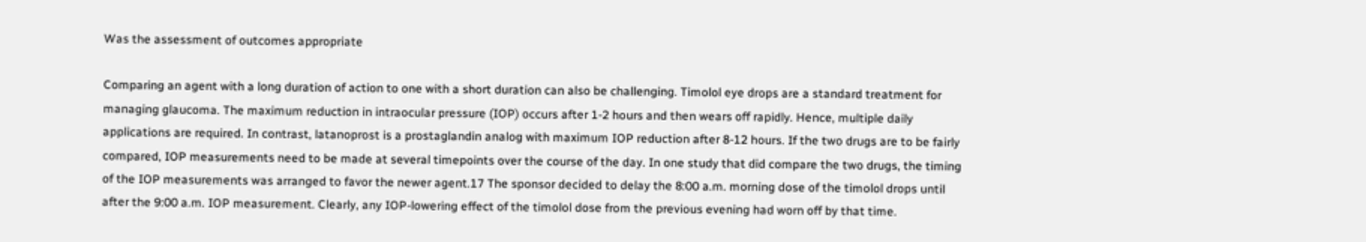Was the assessment of outcomes appropriate

Comparing an agent with a long duration of action to one with a short duration can also be challenging. Timolol eye drops are a standard treatment for managing glaucoma. The maximum reduction in intraocular pressure (IOP) occurs after 1-2 hours and then wears off rapidly. Hence, multiple daily applications are required. In contrast, latanoprost is a prostaglandin analog with maximum IOP reduction after 8-12 hours. If the two drugs are to be fairly compared, IOP measurements need to be made at several timepoints over the course of the day. In one study that did compare the two drugs, the timing of the IOP measurements was arranged to favor the newer agent.17 The sponsor decided to delay the 8:00 a.m. morning dose of the timolol drops until after the 9:00 a.m. IOP measurement. Clearly, any IOP-lowering effect of the timolol dose from the previous evening had worn off by that time.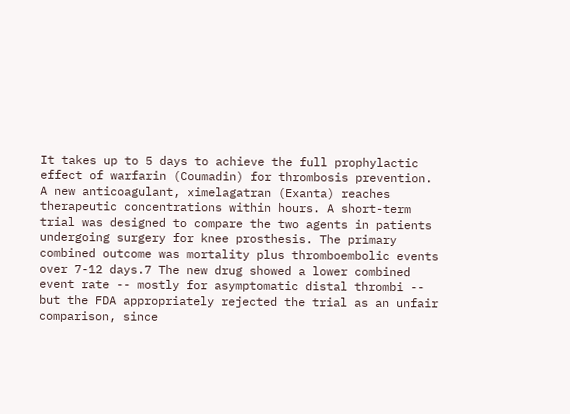It takes up to 5 days to achieve the full prophylactic effect of warfarin (Coumadin) for thrombosis prevention. A new anticoagulant, ximelagatran (Exanta) reaches therapeutic concentrations within hours. A short-term trial was designed to compare the two agents in patients undergoing surgery for knee prosthesis. The primary combined outcome was mortality plus thromboembolic events over 7-12 days.7 The new drug showed a lower combined event rate -- mostly for asymptomatic distal thrombi -- but the FDA appropriately rejected the trial as an unfair comparison, since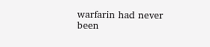warfarin had never been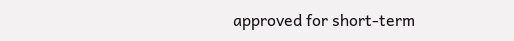approved for short-term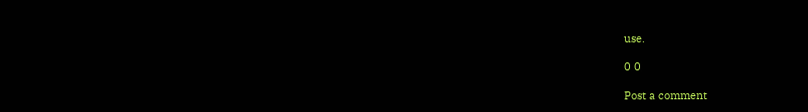use.

0 0

Post a comment